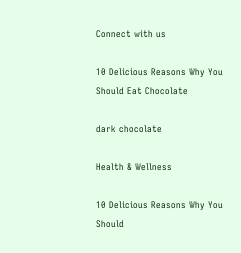Connect with us

10 Delicious Reasons Why You Should Eat Chocolate

dark chocolate

Health & Wellness

10 Delicious Reasons Why You Should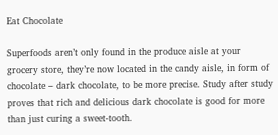Eat Chocolate

Superfoods aren’t only found in the produce aisle at your grocery store, they’re now located in the candy aisle, in form of chocolate – dark chocolate, to be more precise. Study after study proves that rich and delicious dark chocolate is good for more than just curing a sweet-tooth.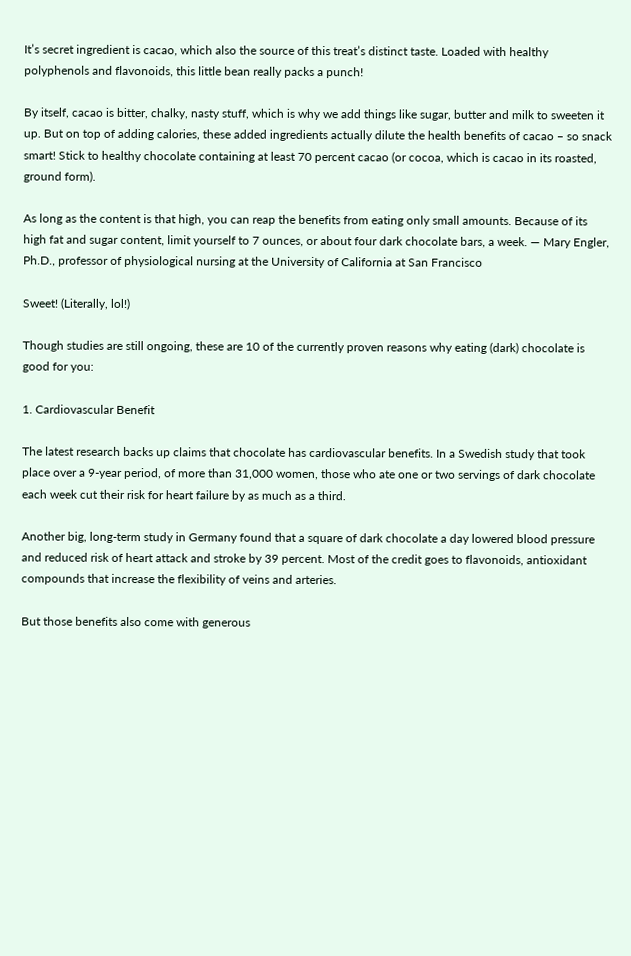It’s secret ingredient is cacao, which also the source of this treat’s distinct taste. Loaded with healthy polyphenols and flavonoids, this little bean really packs a punch!

By itself, cacao is bitter, chalky, nasty stuff, which is why we add things like sugar, butter and milk to sweeten it up. But on top of adding calories, these added ingredients actually dilute the health benefits of cacao – so snack smart! Stick to healthy chocolate containing at least 70 percent cacao (or cocoa, which is cacao in its roasted, ground form).

As long as the content is that high, you can reap the benefits from eating only small amounts. Because of its high fat and sugar content, limit yourself to 7 ounces, or about four dark chocolate bars, a week. — Mary Engler, Ph.D., professor of physiological nursing at the University of California at San Francisco

Sweet! (Literally, lol!)

Though studies are still ongoing, these are 10 of the currently proven reasons why eating (dark) chocolate is good for you:

1. Cardiovascular Benefit

The latest research backs up claims that chocolate has cardiovascular benefits. In a Swedish study that took place over a 9-year period, of more than 31,000 women, those who ate one or two servings of dark chocolate each week cut their risk for heart failure by as much as a third.

Another big, long-term study in Germany found that a square of dark chocolate a day lowered blood pressure and reduced risk of heart attack and stroke by 39 percent. Most of the credit goes to flavonoids, antioxidant compounds that increase the flexibility of veins and arteries.

But those benefits also come with generous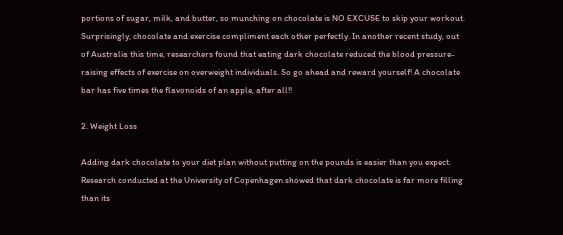portions of sugar, milk, and butter, so munching on chocolate is NO EXCUSE to skip your workout. Surprisingly, chocolate and exercise compliment each other perfectly. In another recent study, out of Australia this time, researchers found that eating dark chocolate reduced the blood pressure-raising effects of exercise on overweight individuals. So go ahead and reward yourself! A chocolate bar has five times the flavonoids of an apple, after all!!

2. Weight Loss

Adding dark chocolate to your diet plan without putting on the pounds is easier than you expect. Research conducted at the University of Copenhagen showed that dark chocolate is far more filling than its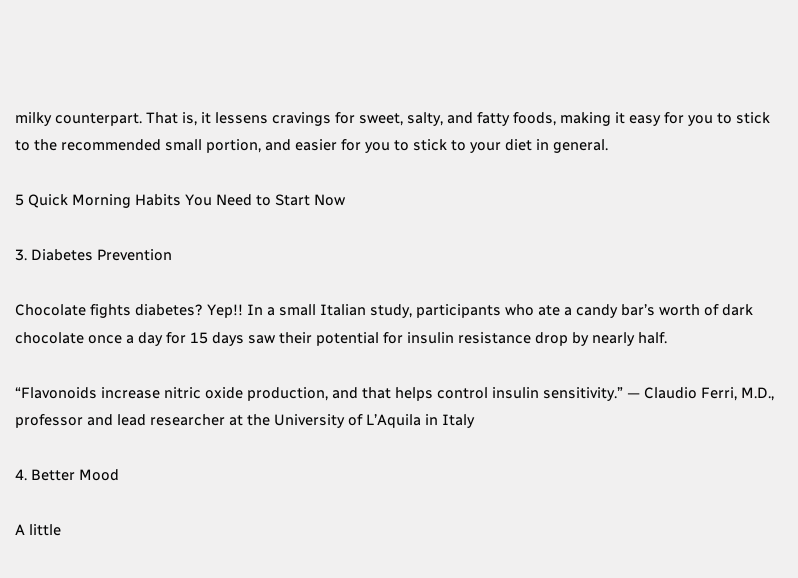milky counterpart. That is, it lessens cravings for sweet, salty, and fatty foods, making it easy for you to stick to the recommended small portion, and easier for you to stick to your diet in general.

5 Quick Morning Habits You Need to Start Now

3. Diabetes Prevention

Chocolate fights diabetes? Yep!! In a small Italian study, participants who ate a candy bar’s worth of dark chocolate once a day for 15 days saw their potential for insulin resistance drop by nearly half.

“Flavonoids increase nitric oxide production, and that helps control insulin sensitivity.” — Claudio Ferri, M.D., professor and lead researcher at the University of L’Aquila in Italy

4. Better Mood

A little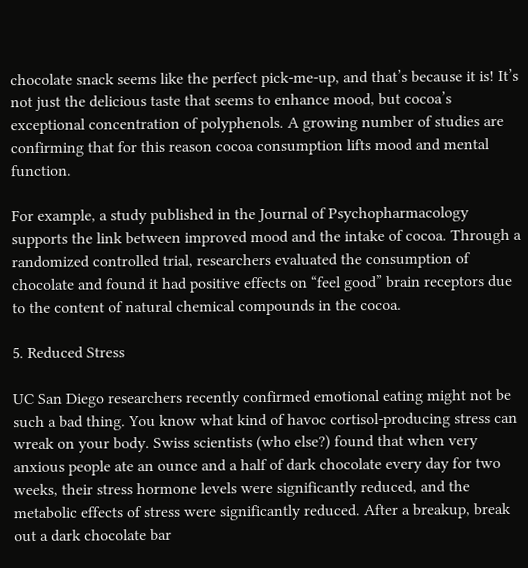chocolate snack seems like the perfect pick-me-up, and that’s because it is! It’s not just the delicious taste that seems to enhance mood, but cocoa’s exceptional concentration of polyphenols. A growing number of studies are confirming that for this reason cocoa consumption lifts mood and mental function.

For example, a study published in the Journal of Psychopharmacology supports the link between improved mood and the intake of cocoa. Through a randomized controlled trial, researchers evaluated the consumption of chocolate and found it had positive effects on “feel good” brain receptors due to the content of natural chemical compounds in the cocoa.

5. Reduced Stress

UC San Diego researchers recently confirmed emotional eating might not be such a bad thing. You know what kind of havoc cortisol-producing stress can wreak on your body. Swiss scientists (who else?) found that when very anxious people ate an ounce and a half of dark chocolate every day for two weeks, their stress hormone levels were significantly reduced, and the metabolic effects of stress were significantly reduced. After a breakup, break out a dark chocolate bar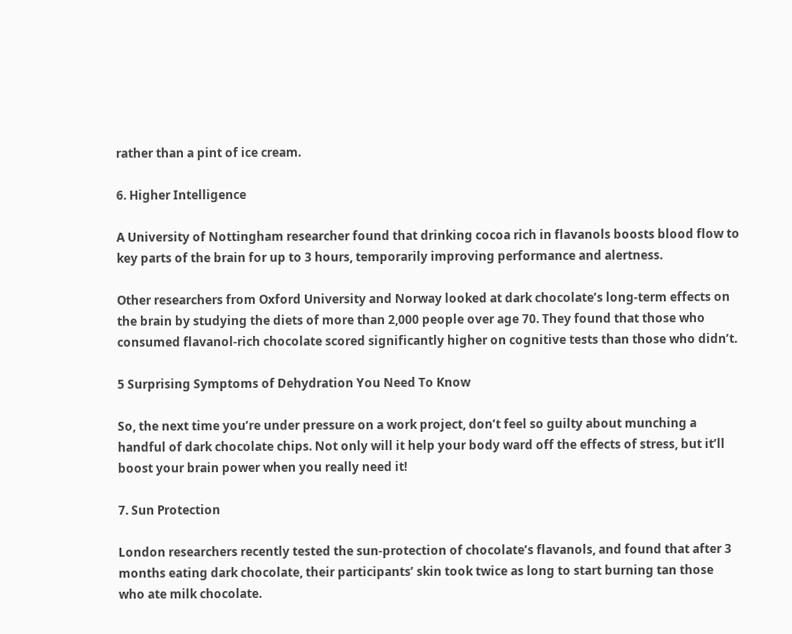rather than a pint of ice cream.

6. Higher Intelligence

A University of Nottingham researcher found that drinking cocoa rich in flavanols boosts blood flow to key parts of the brain for up to 3 hours, temporarily improving performance and alertness.

Other researchers from Oxford University and Norway looked at dark chocolate’s long-term effects on the brain by studying the diets of more than 2,000 people over age 70. They found that those who consumed flavanol-rich chocolate scored significantly higher on cognitive tests than those who didn’t.

5 Surprising Symptoms of Dehydration You Need To Know

So, the next time you’re under pressure on a work project, don’t feel so guilty about munching a handful of dark chocolate chips. Not only will it help your body ward off the effects of stress, but it’ll boost your brain power when you really need it!

7. Sun Protection

London researchers recently tested the sun-protection of chocolate’s flavanols, and found that after 3 months eating dark chocolate, their participants’ skin took twice as long to start burning tan those who ate milk chocolate.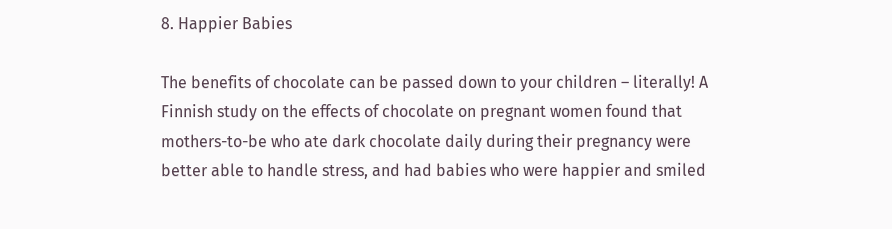8. Happier Babies

The benefits of chocolate can be passed down to your children – literally! A Finnish study on the effects of chocolate on pregnant women found that mothers-to-be who ate dark chocolate daily during their pregnancy were better able to handle stress, and had babies who were happier and smiled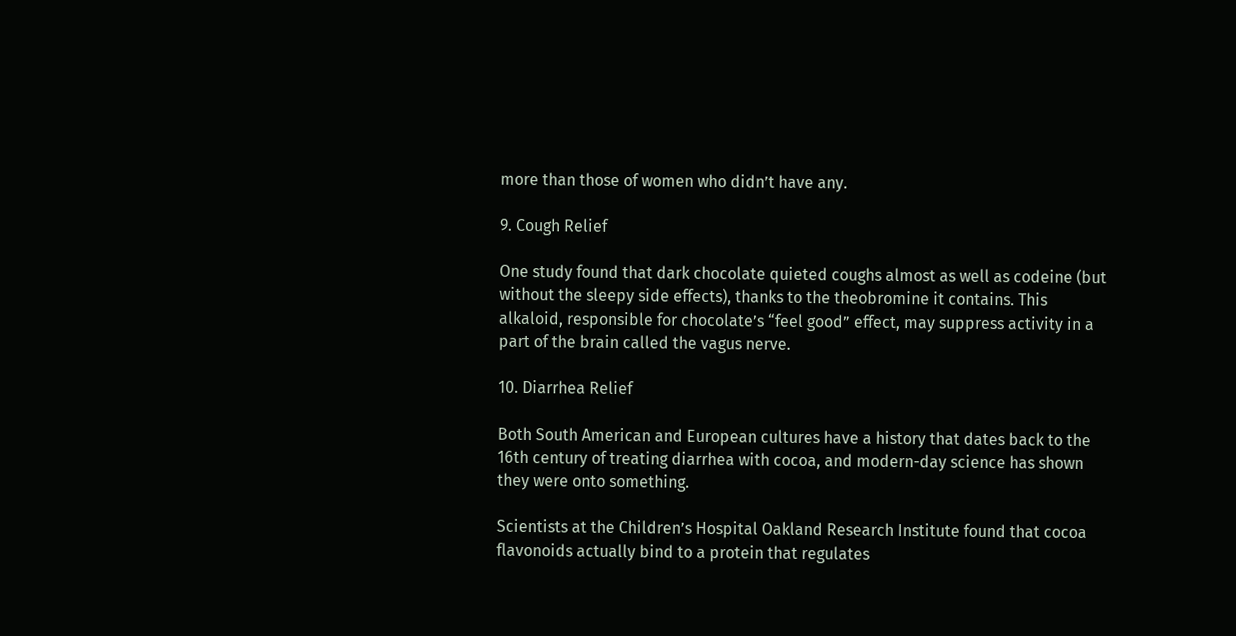more than those of women who didn’t have any.

9. Cough Relief

One study found that dark chocolate quieted coughs almost as well as codeine (but without the sleepy side effects), thanks to the theobromine it contains. This alkaloid, responsible for chocolate’s “feel good” effect, may suppress activity in a part of the brain called the vagus nerve.

10. Diarrhea Relief

Both South American and European cultures have a history that dates back to the 16th century of treating diarrhea with cocoa, and modern-day science has shown they were onto something.

Scientists at the Children’s Hospital Oakland Research Institute found that cocoa flavonoids actually bind to a protein that regulates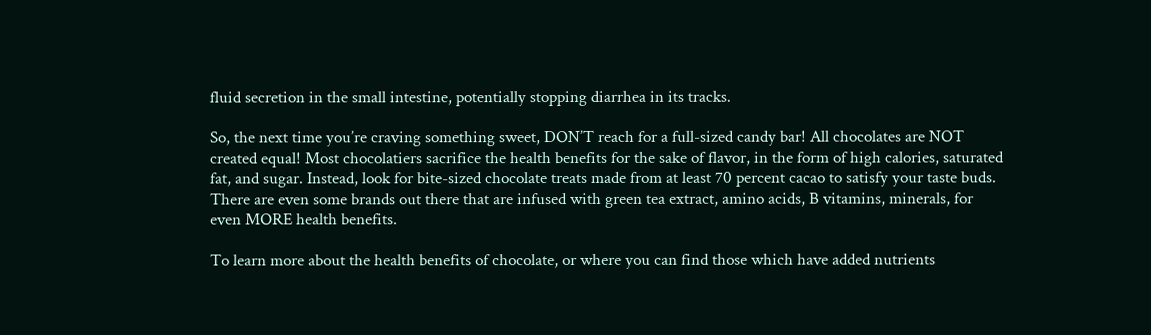fluid secretion in the small intestine, potentially stopping diarrhea in its tracks.

So, the next time you’re craving something sweet, DON’T reach for a full-sized candy bar! All chocolates are NOT created equal! Most chocolatiers sacrifice the health benefits for the sake of flavor, in the form of high calories, saturated fat, and sugar. Instead, look for bite-sized chocolate treats made from at least 70 percent cacao to satisfy your taste buds. There are even some brands out there that are infused with green tea extract, amino acids, B vitamins, minerals, for even MORE health benefits.

To learn more about the health benefits of chocolate, or where you can find those which have added nutrients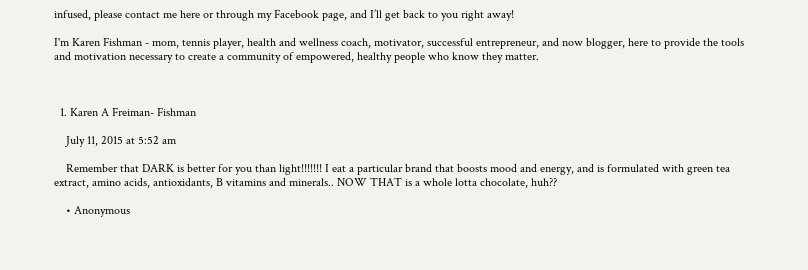infused, please contact me here or through my Facebook page, and I’ll get back to you right away!

I'm Karen Fishman - mom, tennis player, health and wellness coach, motivator, successful entrepreneur, and now blogger, here to provide the tools and motivation necessary to create a community of empowered, healthy people who know they matter.



  1. Karen A Freiman- Fishman

    July 11, 2015 at 5:52 am

    Remember that DARK is better for you than light!!!!!!! I eat a particular brand that boosts mood and energy, and is formulated with green tea extract, amino acids, antioxidants, B vitamins and minerals.. NOW THAT is a whole lotta chocolate, huh??

    • Anonymous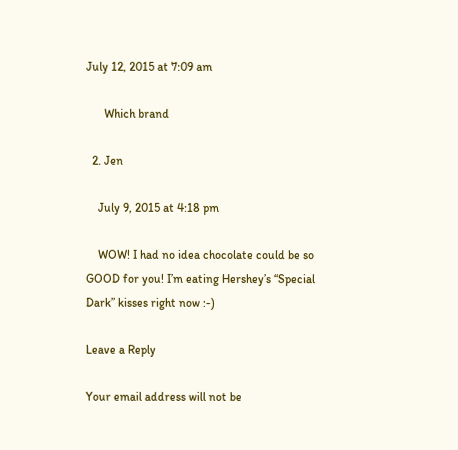July 12, 2015 at 7:09 am

      Which brand

  2. Jen

    July 9, 2015 at 4:18 pm

    WOW! I had no idea chocolate could be so GOOD for you! I’m eating Hershey’s “Special Dark” kisses right now :-)

Leave a Reply

Your email address will not be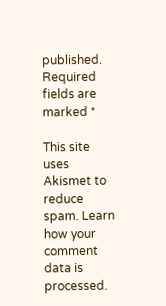published. Required fields are marked *

This site uses Akismet to reduce spam. Learn how your comment data is processed.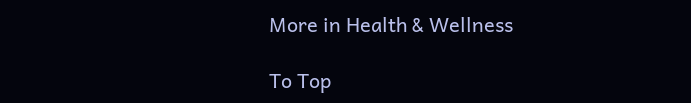More in Health & Wellness

To Top